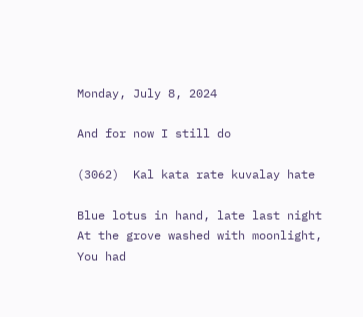Monday, July 8, 2024

And for now I still do

(3062)  Kal kata rate kuvalay hate

Blue lotus in hand, late last night
At the grove washed with moonlight,
You had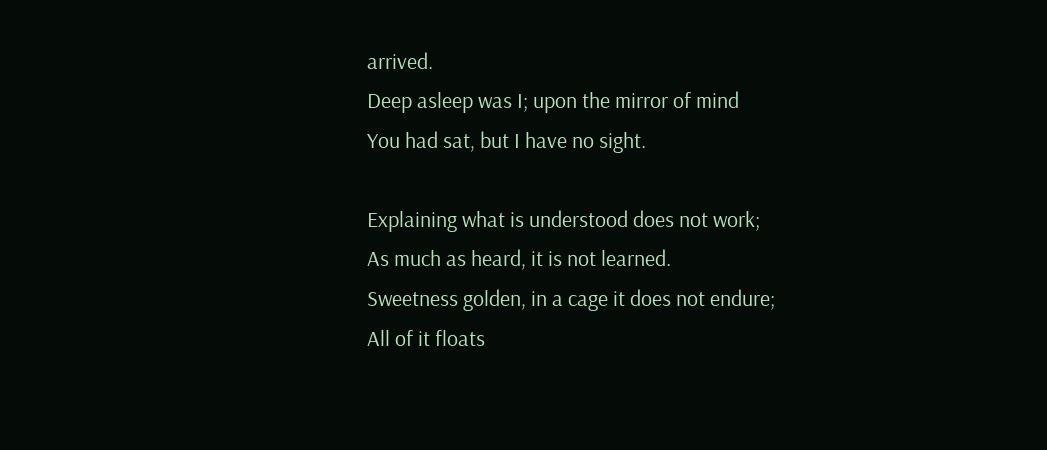arrived.
Deep asleep was I; upon the mirror of mind
You had sat, but I have no sight.

Explaining what is understood does not work;
As much as heard, it is not learned.
Sweetness golden, in a cage it does not endure;
All of it floats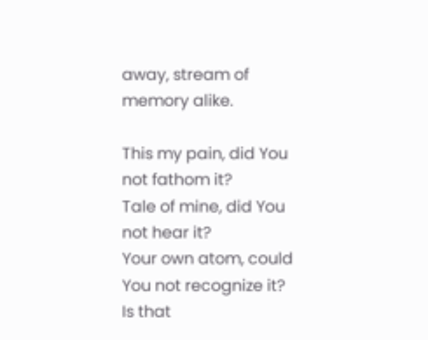away, stream of memory alike.

This my pain, did You not fathom it?
Tale of mine, did You not hear it?
Your own atom, could You not recognize it?
Is that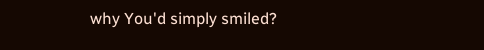why You'd simply smiled?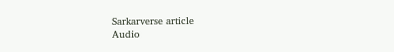Sarkarverse article
Audio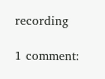recording

1 comment: